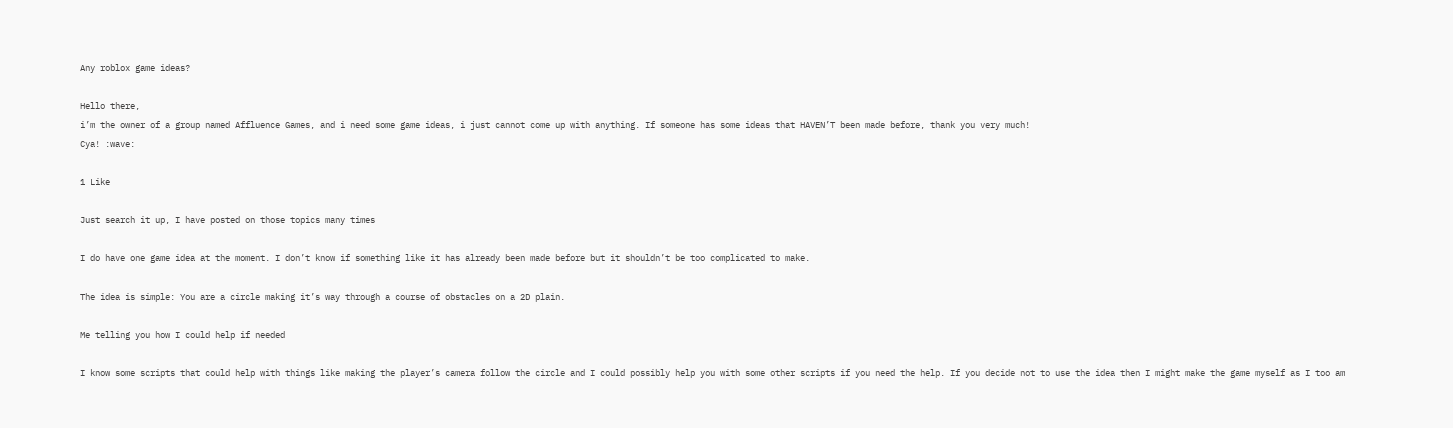Any roblox game ideas?

Hello there,
i’m the owner of a group named Affluence Games, and i need some game ideas, i just cannot come up with anything. If someone has some ideas that HAVEN’T been made before, thank you very much!
Cya! :wave:

1 Like

Just search it up, I have posted on those topics many times

I do have one game idea at the moment. I don’t know if something like it has already been made before but it shouldn’t be too complicated to make.

The idea is simple: You are a circle making it’s way through a course of obstacles on a 2D plain.

Me telling you how I could help if needed

I know some scripts that could help with things like making the player’s camera follow the circle and I could possibly help you with some other scripts if you need the help. If you decide not to use the idea then I might make the game myself as I too am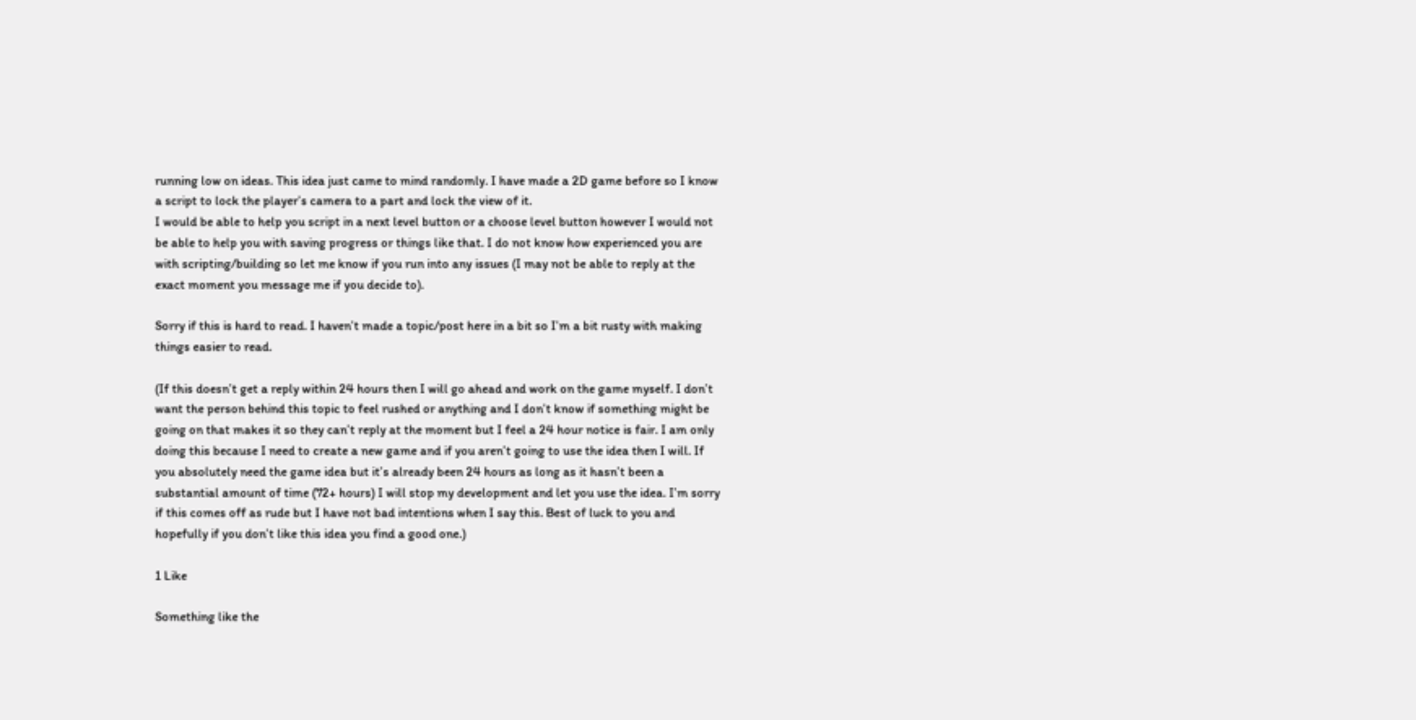running low on ideas. This idea just came to mind randomly. I have made a 2D game before so I know a script to lock the player’s camera to a part and lock the view of it.
I would be able to help you script in a next level button or a choose level button however I would not be able to help you with saving progress or things like that. I do not know how experienced you are with scripting/building so let me know if you run into any issues (I may not be able to reply at the exact moment you message me if you decide to).

Sorry if this is hard to read. I haven’t made a topic/post here in a bit so I’m a bit rusty with making things easier to read.

(If this doesn’t get a reply within 24 hours then I will go ahead and work on the game myself. I don’t want the person behind this topic to feel rushed or anything and I don’t know if something might be going on that makes it so they can’t reply at the moment but I feel a 24 hour notice is fair. I am only doing this because I need to create a new game and if you aren’t going to use the idea then I will. If you absolutely need the game idea but it’s already been 24 hours as long as it hasn’t been a substantial amount of time (72+ hours) I will stop my development and let you use the idea. I’m sorry if this comes off as rude but I have not bad intentions when I say this. Best of luck to you and hopefully if you don’t like this idea you find a good one.)

1 Like

Something like the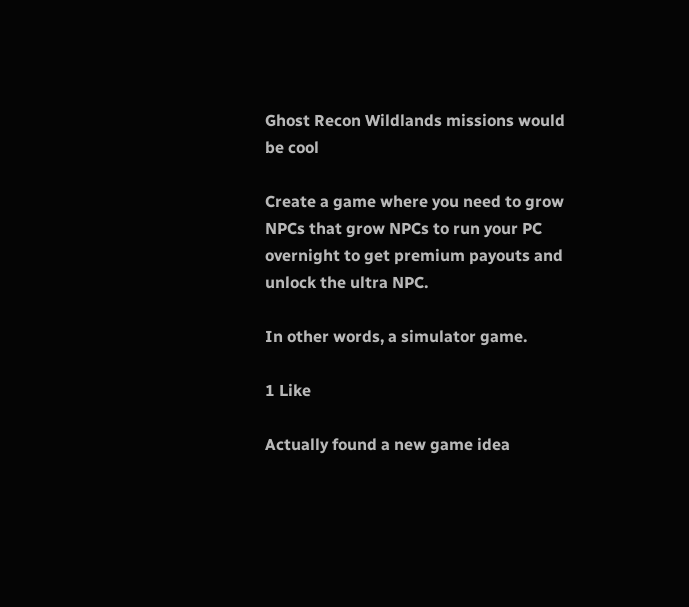Ghost Recon Wildlands missions would be cool

Create a game where you need to grow NPCs that grow NPCs to run your PC overnight to get premium payouts and unlock the ultra NPC.

In other words, a simulator game.

1 Like

Actually found a new game idea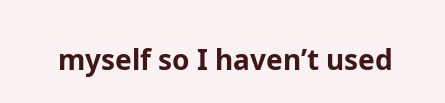myself so I haven’t used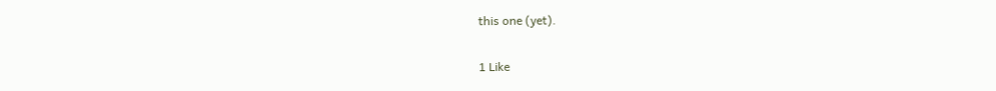this one (yet).

1 Like